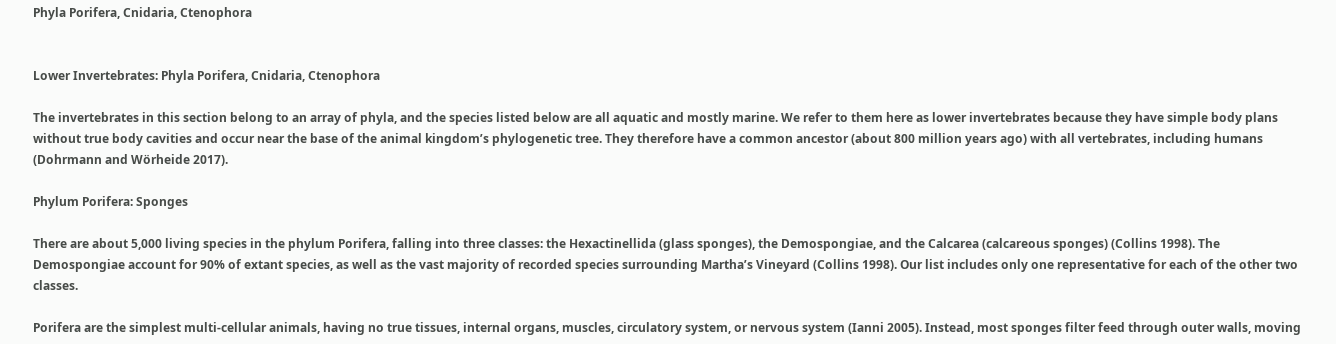Phyla Porifera, Cnidaria, Ctenophora


Lower Invertebrates: Phyla Porifera, Cnidaria, Ctenophora

The invertebrates in this section belong to an array of phyla, and the species listed below are all aquatic and mostly marine. We refer to them here as lower invertebrates because they have simple body plans without true body cavities and occur near the base of the animal kingdom’s phylogenetic tree. They therefore have a common ancestor (about 800 million years ago) with all vertebrates, including humans (Dohrmann and Wörheide 2017).

Phylum Porifera: Sponges

There are about 5,000 living species in the phylum Porifera, falling into three classes: the Hexactinellida (glass sponges), the Demospongiae, and the Calcarea (calcareous sponges) (Collins 1998). The Demospongiae account for 90% of extant species, as well as the vast majority of recorded species surrounding Martha’s Vineyard (Collins 1998). Our list includes only one representative for each of the other two classes.

Porifera are the simplest multi-cellular animals, having no true tissues, internal organs, muscles, circulatory system, or nervous system (Ianni 2005). Instead, most sponges filter feed through outer walls, moving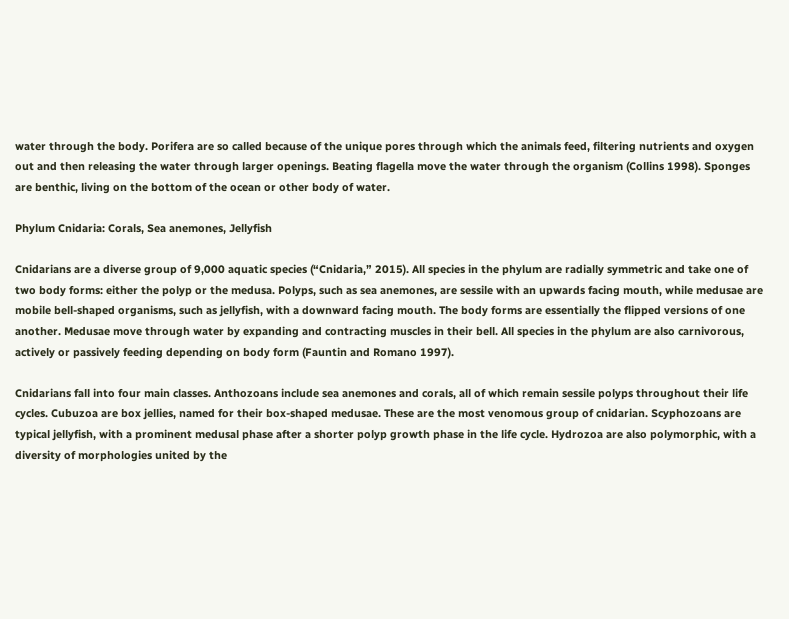water through the body. Porifera are so called because of the unique pores through which the animals feed, filtering nutrients and oxygen out and then releasing the water through larger openings. Beating flagella move the water through the organism (Collins 1998). Sponges are benthic, living on the bottom of the ocean or other body of water.

Phylum Cnidaria: Corals, Sea anemones, Jellyfish

Cnidarians are a diverse group of 9,000 aquatic species (“Cnidaria,” 2015). All species in the phylum are radially symmetric and take one of two body forms: either the polyp or the medusa. Polyps, such as sea anemones, are sessile with an upwards facing mouth, while medusae are mobile bell-shaped organisms, such as jellyfish, with a downward facing mouth. The body forms are essentially the flipped versions of one another. Medusae move through water by expanding and contracting muscles in their bell. All species in the phylum are also carnivorous, actively or passively feeding depending on body form (Fauntin and Romano 1997).

Cnidarians fall into four main classes. Anthozoans include sea anemones and corals, all of which remain sessile polyps throughout their life cycles. Cubuzoa are box jellies, named for their box-shaped medusae. These are the most venomous group of cnidarian. Scyphozoans are typical jellyfish, with a prominent medusal phase after a shorter polyp growth phase in the life cycle. Hydrozoa are also polymorphic, with a diversity of morphologies united by the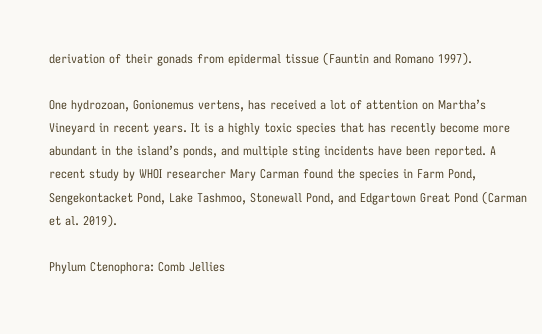derivation of their gonads from epidermal tissue (Fauntin and Romano 1997).

One hydrozoan, Gonionemus vertens, has received a lot of attention on Martha’s Vineyard in recent years. It is a highly toxic species that has recently become more abundant in the island’s ponds, and multiple sting incidents have been reported. A recent study by WHOI researcher Mary Carman found the species in Farm Pond, Sengekontacket Pond, Lake Tashmoo, Stonewall Pond, and Edgartown Great Pond (Carman et al. 2019).

Phylum Ctenophora: Comb Jellies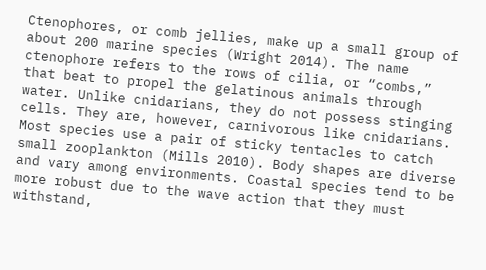Ctenophores, or comb jellies, make up a small group of about 200 marine species (Wright 2014). The name ctenophore refers to the rows of cilia, or “combs,” that beat to propel the gelatinous animals through water. Unlike cnidarians, they do not possess stinging cells. They are, however, carnivorous like cnidarians. Most species use a pair of sticky tentacles to catch small zooplankton (Mills 2010). Body shapes are diverse and vary among environments. Coastal species tend to be more robust due to the wave action that they must withstand,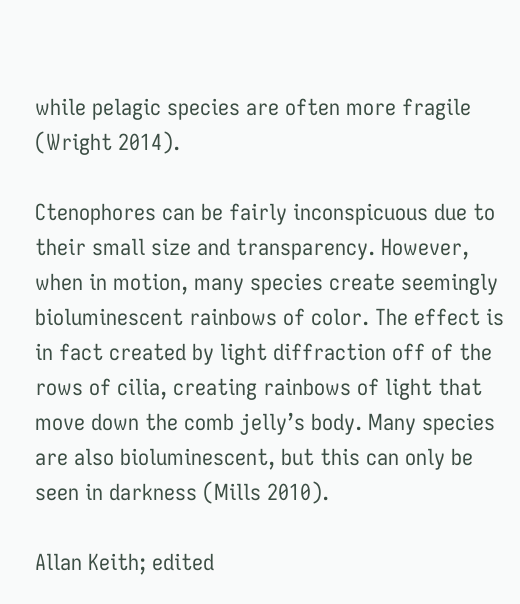while pelagic species are often more fragile (Wright 2014).

Ctenophores can be fairly inconspicuous due to their small size and transparency. However, when in motion, many species create seemingly bioluminescent rainbows of color. The effect is in fact created by light diffraction off of the rows of cilia, creating rainbows of light that move down the comb jelly’s body. Many species are also bioluminescent, but this can only be seen in darkness (Mills 2010).

Allan Keith; edited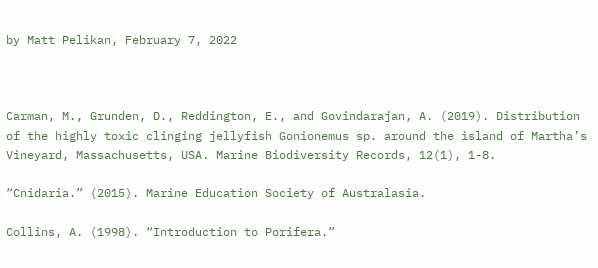by Matt Pelikan, February 7, 2022



Carman, M., Grunden, D., Reddington, E., and Govindarajan, A. (2019). Distribution of the highly toxic clinging jellyfish Gonionemus sp. around the island of Martha’s Vineyard, Massachusetts, USA. Marine Biodiversity Records, 12(1), 1-8.

“Cnidaria.” (2015). Marine Education Society of Australasia.

Collins, A. (1998). “Introduction to Porifera.”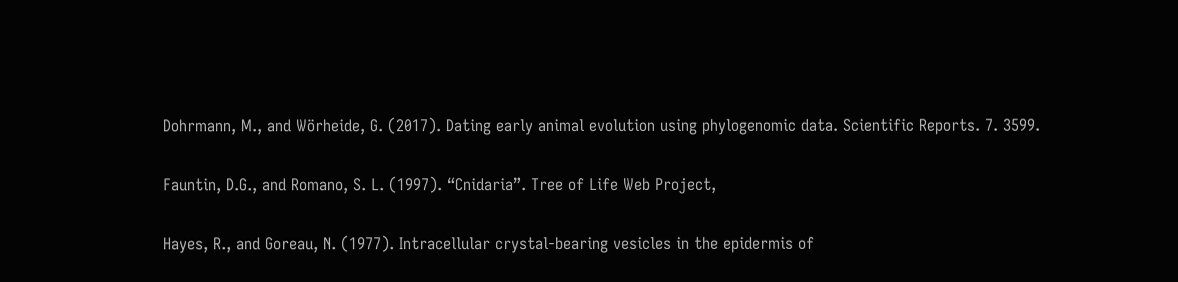Dohrmann, M., and Wörheide, G. (2017). Dating early animal evolution using phylogenomic data. Scientific Reports. 7. 3599.

Fauntin, D.G., and Romano, S. L. (1997). “Cnidaria”. Tree of Life Web Project,

Hayes, R., and Goreau, N. (1977). Intracellular crystal-bearing vesicles in the epidermis of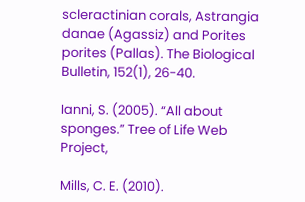scleractinian corals, Astrangia danae (Agassiz) and Porites porites (Pallas). The Biological Bulletin, 152(1), 26-40.

Ianni, S. (2005). “All about sponges.” Tree of Life Web Project,

Mills, C. E. (2010).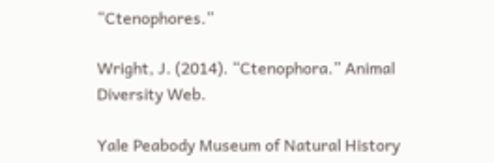“Ctenophores.”

Wright, J. (2014). “Ctenophora.” Animal Diversity Web.

Yale Peabody Museum of Natural History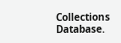Collections Database.